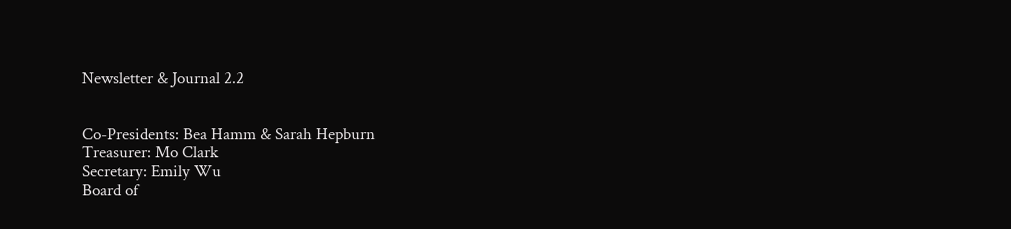Newsletter & Journal 2.2


Co-Presidents: Bea Hamm & Sarah Hepburn
Treasurer: Mo Clark
Secretary: Emily Wu
Board of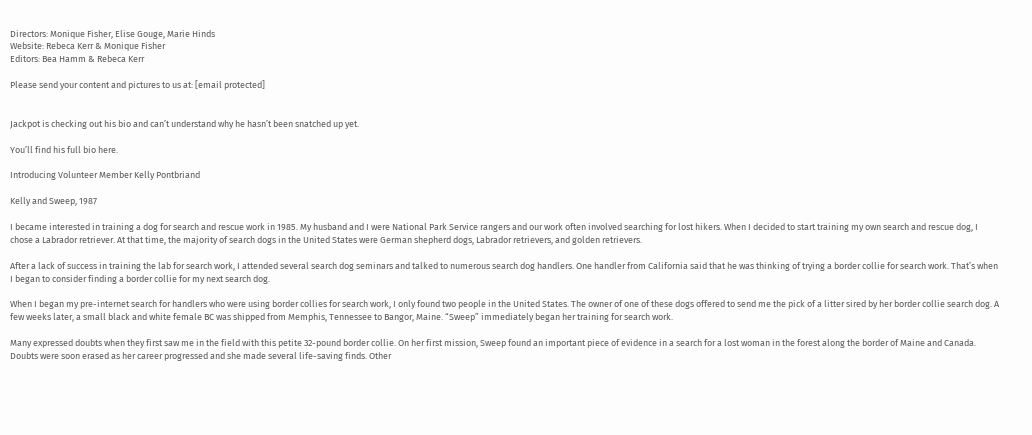Directors: Monique Fisher, Elise Gouge, Marie Hinds
Website: Rebeca Kerr & Monique Fisher
Editors: Bea Hamm & Rebeca Kerr

Please send your content and pictures to us at: [email protected]


Jackpot is checking out his bio and can’t understand why he hasn’t been snatched up yet.

You’ll find his full bio here.

Introducing Volunteer Member Kelly Pontbriand

Kelly and Sweep, 1987

I became interested in training a dog for search and rescue work in 1985. My husband and I were National Park Service rangers and our work often involved searching for lost hikers. When I decided to start training my own search and rescue dog, I chose a Labrador retriever. At that time, the majority of search dogs in the United States were German shepherd dogs, Labrador retrievers, and golden retrievers.

After a lack of success in training the lab for search work, I attended several search dog seminars and talked to numerous search dog handlers. One handler from California said that he was thinking of trying a border collie for search work. That’s when I began to consider finding a border collie for my next search dog.

When I began my pre-internet search for handlers who were using border collies for search work, I only found two people in the United States. The owner of one of these dogs offered to send me the pick of a litter sired by her border collie search dog. A few weeks later, a small black and white female BC was shipped from Memphis, Tennessee to Bangor, Maine. “Sweep” immediately began her training for search work.

Many expressed doubts when they first saw me in the field with this petite 32-pound border collie. On her first mission, Sweep found an important piece of evidence in a search for a lost woman in the forest along the border of Maine and Canada. Doubts were soon erased as her career progressed and she made several life-saving finds. Other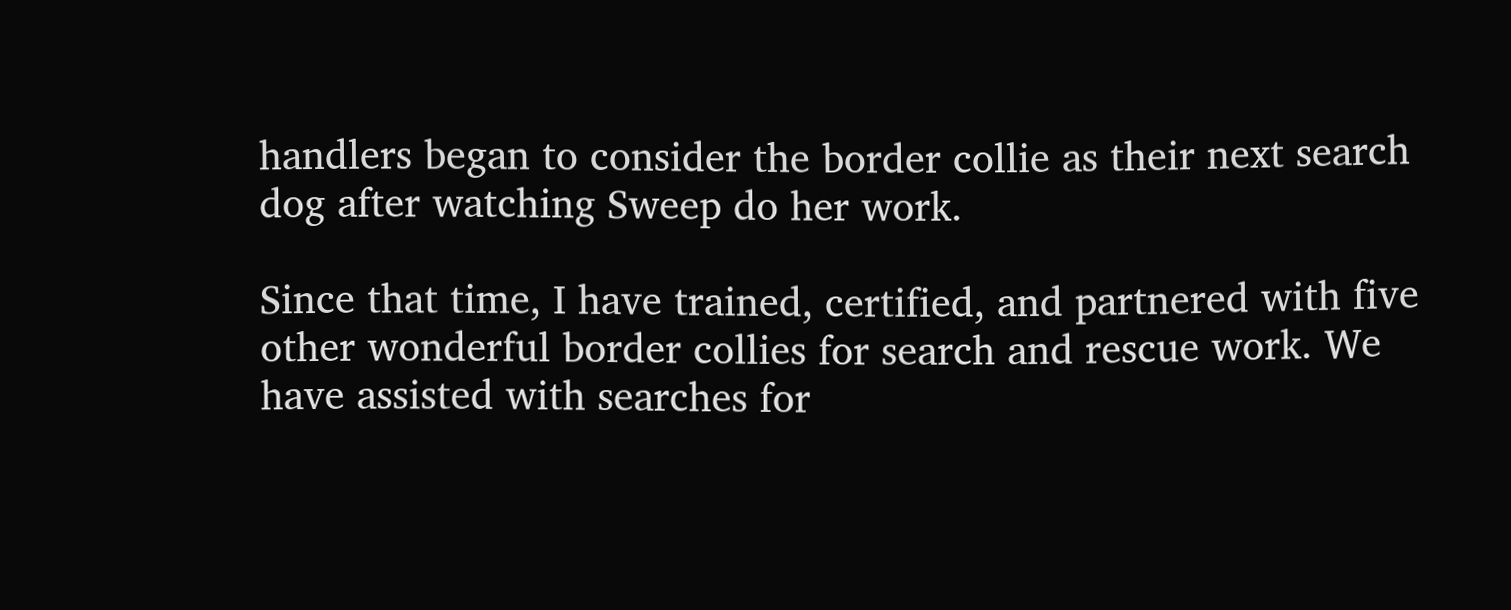handlers began to consider the border collie as their next search dog after watching Sweep do her work.

Since that time, I have trained, certified, and partnered with five other wonderful border collies for search and rescue work. We have assisted with searches for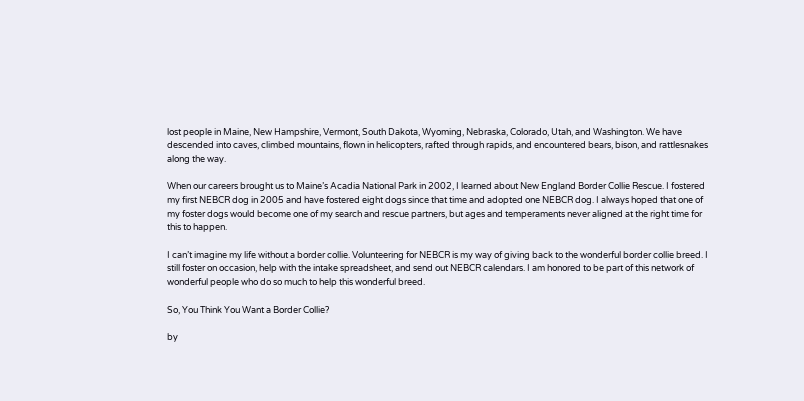lost people in Maine, New Hampshire, Vermont, South Dakota, Wyoming, Nebraska, Colorado, Utah, and Washington. We have descended into caves, climbed mountains, flown in helicopters, rafted through rapids, and encountered bears, bison, and rattlesnakes along the way.

When our careers brought us to Maine’s Acadia National Park in 2002, I learned about New England Border Collie Rescue. I fostered my first NEBCR dog in 2005 and have fostered eight dogs since that time and adopted one NEBCR dog. I always hoped that one of my foster dogs would become one of my search and rescue partners, but ages and temperaments never aligned at the right time for this to happen.

I can’t imagine my life without a border collie. Volunteering for NEBCR is my way of giving back to the wonderful border collie breed. I still foster on occasion, help with the intake spreadsheet, and send out NEBCR calendars. I am honored to be part of this network of wonderful people who do so much to help this wonderful breed.

So, You Think You Want a Border Collie?

by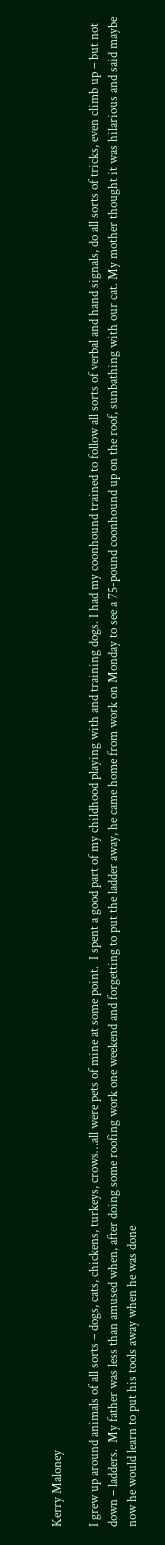Kerry Maloney

I grew up around animals of all sorts – dogs, cats, chickens, turkeys, crows…all were pets of mine at some point.  I spent a good part of my childhood playing with and training dogs. I had my coonhound trained to follow all sorts of verbal and hand signals, do all sorts of tricks, even climb up – but not down – ladders.  My father was less than amused when, after doing some roofing work one weekend and forgetting to put the ladder away, he came home from work on Monday to see a 75-pound coonhound up on the roof, sunbathing with our cat. My mother thought it was hilarious and said maybe now he would learn to put his tools away when he was done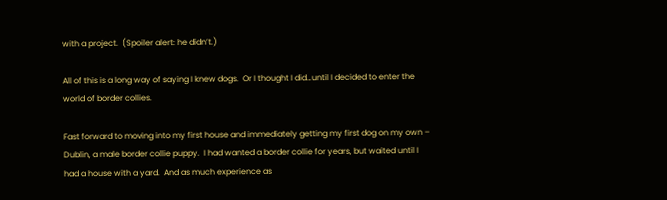with a project.  (Spoiler alert: he didn’t.)

All of this is a long way of saying I knew dogs.  Or I thought I did…until I decided to enter the world of border collies.

Fast forward to moving into my first house and immediately getting my first dog on my own – Dublin, a male border collie puppy.  I had wanted a border collie for years, but waited until I had a house with a yard.  And as much experience as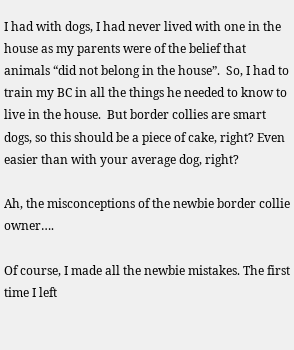I had with dogs, I had never lived with one in the house as my parents were of the belief that animals “did not belong in the house”.  So, I had to train my BC in all the things he needed to know to live in the house.  But border collies are smart dogs, so this should be a piece of cake, right? Even easier than with your average dog, right?

Ah, the misconceptions of the newbie border collie owner….

Of course, I made all the newbie mistakes. The first time I left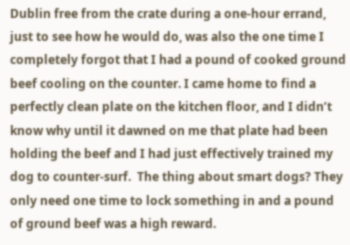Dublin free from the crate during a one-hour errand, just to see how he would do, was also the one time I completely forgot that I had a pound of cooked ground beef cooling on the counter. I came home to find a perfectly clean plate on the kitchen floor, and I didn’t know why until it dawned on me that plate had been holding the beef and I had just effectively trained my dog to counter-surf.  The thing about smart dogs? They only need one time to lock something in and a pound of ground beef was a high reward.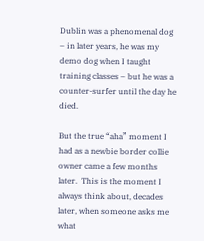Dublin was a phenomenal dog – in later years, he was my demo dog when I taught training classes – but he was a counter-surfer until the day he died.

But the true “aha” moment I had as a newbie border collie owner came a few months later.  This is the moment I always think about, decades later, when someone asks me what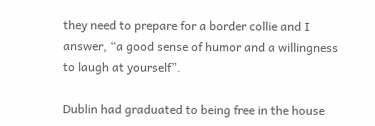they need to prepare for a border collie and I answer, “a good sense of humor and a willingness to laugh at yourself”.

Dublin had graduated to being free in the house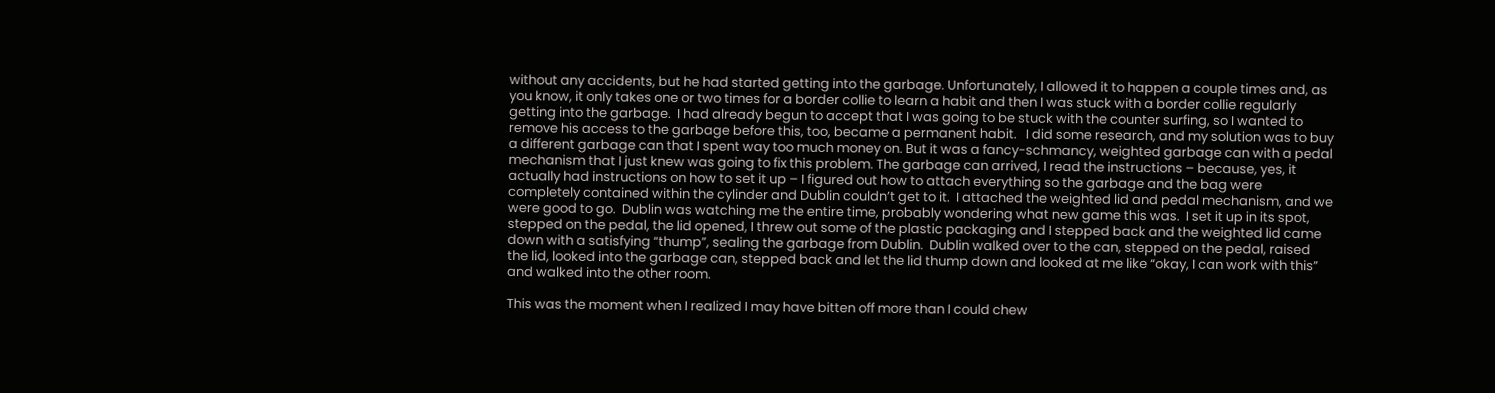without any accidents, but he had started getting into the garbage. Unfortunately, I allowed it to happen a couple times and, as you know, it only takes one or two times for a border collie to learn a habit and then I was stuck with a border collie regularly getting into the garbage.  I had already begun to accept that I was going to be stuck with the counter surfing, so I wanted to remove his access to the garbage before this, too, became a permanent habit.   I did some research, and my solution was to buy a different garbage can that I spent way too much money on. But it was a fancy-schmancy, weighted garbage can with a pedal mechanism that I just knew was going to fix this problem. The garbage can arrived, I read the instructions – because, yes, it actually had instructions on how to set it up – I figured out how to attach everything so the garbage and the bag were completely contained within the cylinder and Dublin couldn’t get to it.  I attached the weighted lid and pedal mechanism, and we were good to go.  Dublin was watching me the entire time, probably wondering what new game this was.  I set it up in its spot, stepped on the pedal, the lid opened, I threw out some of the plastic packaging and I stepped back and the weighted lid came down with a satisfying “thump”, sealing the garbage from Dublin.  Dublin walked over to the can, stepped on the pedal, raised the lid, looked into the garbage can, stepped back and let the lid thump down and looked at me like “okay, I can work with this” and walked into the other room.

This was the moment when I realized I may have bitten off more than I could chew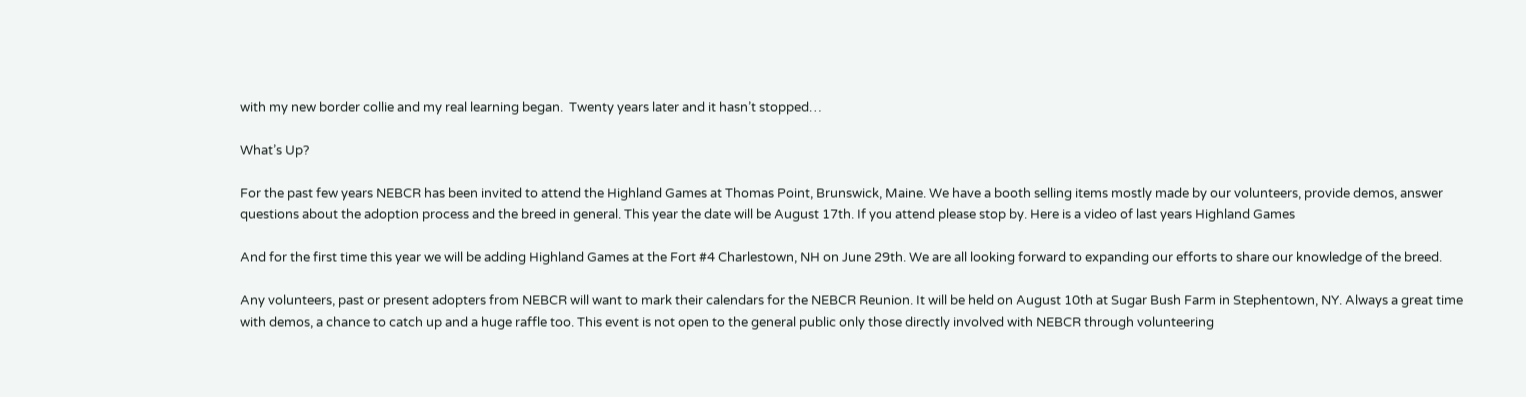with my new border collie and my real learning began.  Twenty years later and it hasn’t stopped…

What’s Up?

For the past few years NEBCR has been invited to attend the Highland Games at Thomas Point, Brunswick, Maine. We have a booth selling items mostly made by our volunteers, provide demos, answer questions about the adoption process and the breed in general. This year the date will be August 17th. If you attend please stop by. Here is a video of last years Highland Games

And for the first time this year we will be adding Highland Games at the Fort #4 Charlestown, NH on June 29th. We are all looking forward to expanding our efforts to share our knowledge of the breed.

Any volunteers, past or present adopters from NEBCR will want to mark their calendars for the NEBCR Reunion. It will be held on August 10th at Sugar Bush Farm in Stephentown, NY. Always a great time with demos, a chance to catch up and a huge raffle too. This event is not open to the general public only those directly involved with NEBCR through volunteering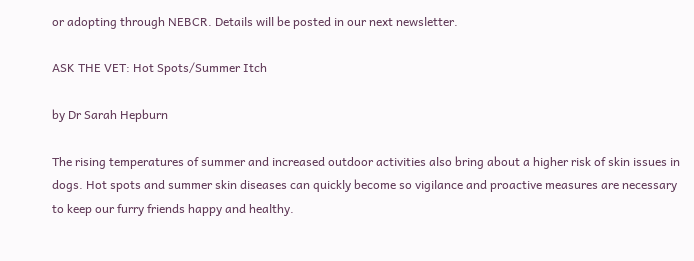or adopting through NEBCR. Details will be posted in our next newsletter.

ASK THE VET: Hot Spots/Summer Itch

by Dr Sarah Hepburn

The rising temperatures of summer and increased outdoor activities also bring about a higher risk of skin issues in dogs. Hot spots and summer skin diseases can quickly become so vigilance and proactive measures are necessary to keep our furry friends happy and healthy.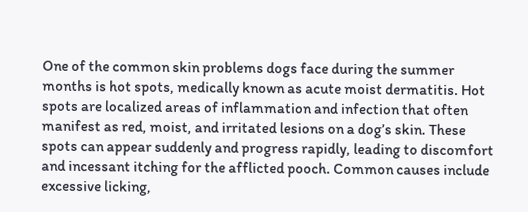One of the common skin problems dogs face during the summer months is hot spots, medically known as acute moist dermatitis. Hot spots are localized areas of inflammation and infection that often manifest as red, moist, and irritated lesions on a dog’s skin. These spots can appear suddenly and progress rapidly, leading to discomfort and incessant itching for the afflicted pooch. Common causes include excessive licking,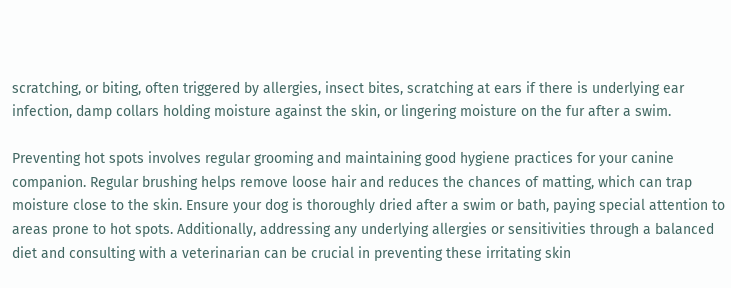scratching, or biting, often triggered by allergies, insect bites, scratching at ears if there is underlying ear infection, damp collars holding moisture against the skin, or lingering moisture on the fur after a swim.

Preventing hot spots involves regular grooming and maintaining good hygiene practices for your canine companion. Regular brushing helps remove loose hair and reduces the chances of matting, which can trap moisture close to the skin. Ensure your dog is thoroughly dried after a swim or bath, paying special attention to areas prone to hot spots. Additionally, addressing any underlying allergies or sensitivities through a balanced diet and consulting with a veterinarian can be crucial in preventing these irritating skin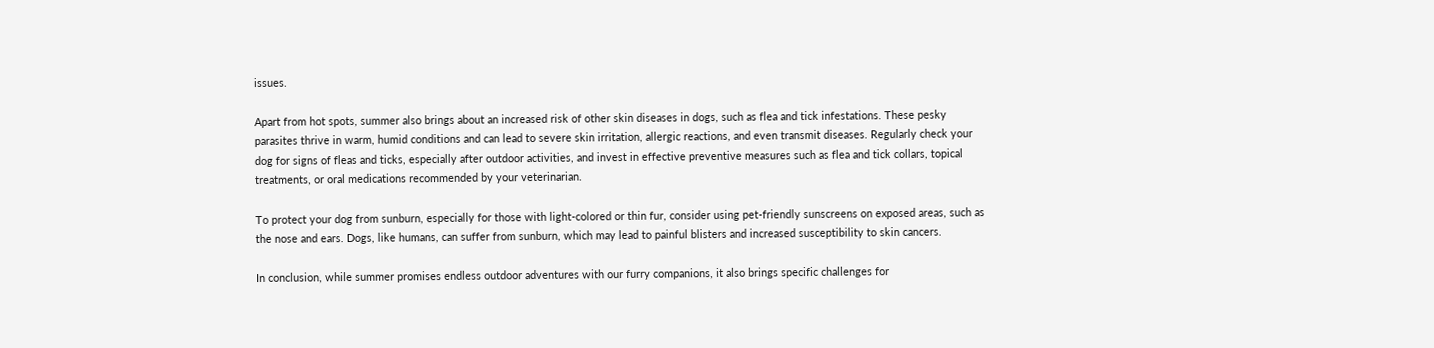issues.

Apart from hot spots, summer also brings about an increased risk of other skin diseases in dogs, such as flea and tick infestations. These pesky parasites thrive in warm, humid conditions and can lead to severe skin irritation, allergic reactions, and even transmit diseases. Regularly check your dog for signs of fleas and ticks, especially after outdoor activities, and invest in effective preventive measures such as flea and tick collars, topical treatments, or oral medications recommended by your veterinarian.

To protect your dog from sunburn, especially for those with light-colored or thin fur, consider using pet-friendly sunscreens on exposed areas, such as the nose and ears. Dogs, like humans, can suffer from sunburn, which may lead to painful blisters and increased susceptibility to skin cancers.

In conclusion, while summer promises endless outdoor adventures with our furry companions, it also brings specific challenges for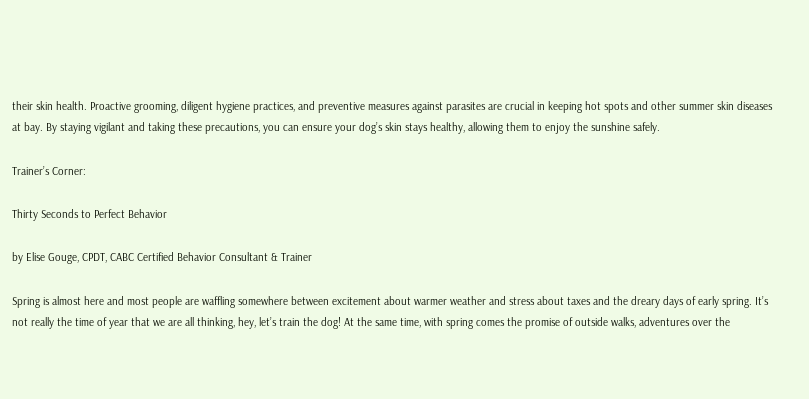their skin health. Proactive grooming, diligent hygiene practices, and preventive measures against parasites are crucial in keeping hot spots and other summer skin diseases at bay. By staying vigilant and taking these precautions, you can ensure your dog’s skin stays healthy, allowing them to enjoy the sunshine safely.

Trainer’s Corner:

Thirty Seconds to Perfect Behavior

by Elise Gouge, CPDT, CABC Certified Behavior Consultant & Trainer

Spring is almost here and most people are waffling somewhere between excitement about warmer weather and stress about taxes and the dreary days of early spring. It’s not really the time of year that we are all thinking, hey, let’s train the dog! At the same time, with spring comes the promise of outside walks, adventures over the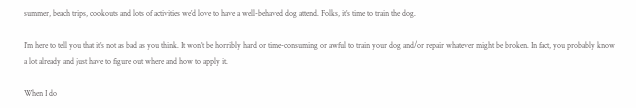summer, beach trips, cookouts and lots of activities we’d love to have a well-behaved dog attend. Folks, it’s time to train the dog.

I’m here to tell you that it’s not as bad as you think. It won’t be horribly hard or time-consuming or awful to train your dog and/or repair whatever might be broken. In fact, you probably know a lot already and just have to figure out where and how to apply it.

When I do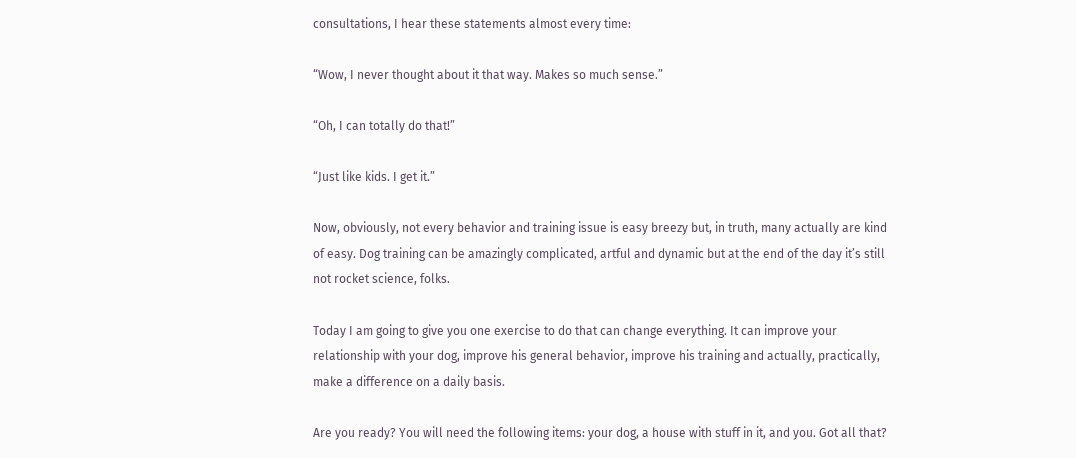consultations, I hear these statements almost every time:

“Wow, I never thought about it that way. Makes so much sense.”

“Oh, I can totally do that!”

“Just like kids. I get it.”

Now, obviously, not every behavior and training issue is easy breezy but, in truth, many actually are kind of easy. Dog training can be amazingly complicated, artful and dynamic but at the end of the day it’s still not rocket science, folks.

Today I am going to give you one exercise to do that can change everything. It can improve your relationship with your dog, improve his general behavior, improve his training and actually, practically, make a difference on a daily basis.

Are you ready? You will need the following items: your dog, a house with stuff in it, and you. Got all that?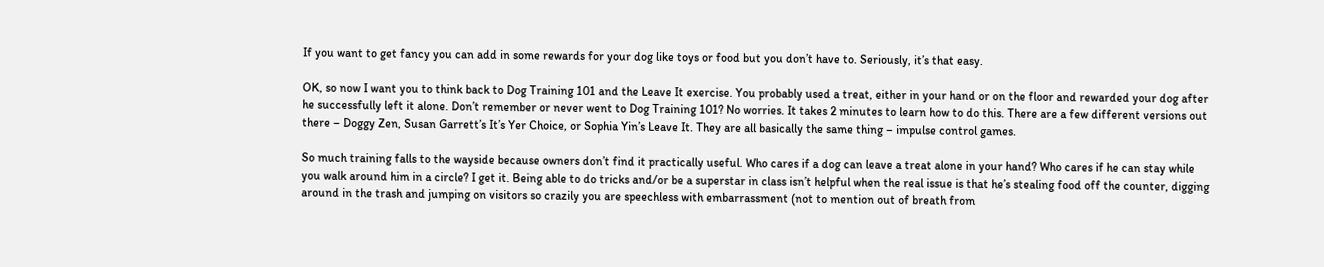If you want to get fancy you can add in some rewards for your dog like toys or food but you don’t have to. Seriously, it’s that easy.

OK, so now I want you to think back to Dog Training 101 and the Leave It exercise. You probably used a treat, either in your hand or on the floor and rewarded your dog after he successfully left it alone. Don’t remember or never went to Dog Training 101? No worries. It takes 2 minutes to learn how to do this. There are a few different versions out there – Doggy Zen, Susan Garrett’s It’s Yer Choice, or Sophia Yin’s Leave It. They are all basically the same thing – impulse control games.

So much training falls to the wayside because owners don’t find it practically useful. Who cares if a dog can leave a treat alone in your hand? Who cares if he can stay while you walk around him in a circle? I get it. Being able to do tricks and/or be a superstar in class isn’t helpful when the real issue is that he’s stealing food off the counter, digging around in the trash and jumping on visitors so crazily you are speechless with embarrassment (not to mention out of breath from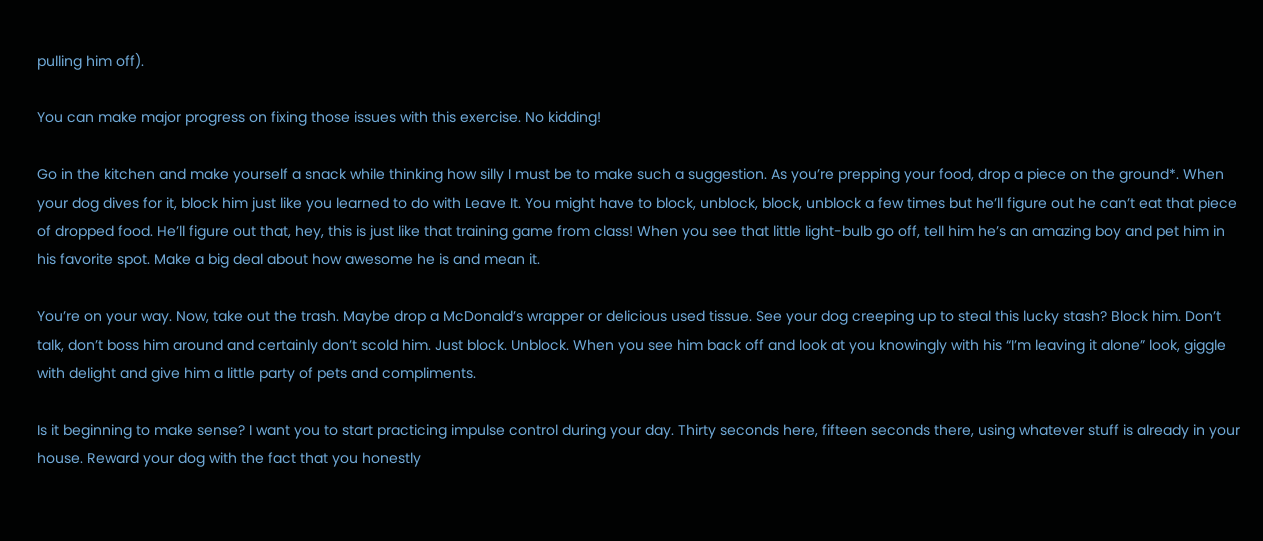pulling him off).

You can make major progress on fixing those issues with this exercise. No kidding!

Go in the kitchen and make yourself a snack while thinking how silly I must be to make such a suggestion. As you’re prepping your food, drop a piece on the ground*. When your dog dives for it, block him just like you learned to do with Leave It. You might have to block, unblock, block, unblock a few times but he’ll figure out he can’t eat that piece of dropped food. He’ll figure out that, hey, this is just like that training game from class! When you see that little light-bulb go off, tell him he’s an amazing boy and pet him in his favorite spot. Make a big deal about how awesome he is and mean it.

You’re on your way. Now, take out the trash. Maybe drop a McDonald’s wrapper or delicious used tissue. See your dog creeping up to steal this lucky stash? Block him. Don’t talk, don’t boss him around and certainly don’t scold him. Just block. Unblock. When you see him back off and look at you knowingly with his “I’m leaving it alone” look, giggle with delight and give him a little party of pets and compliments.

Is it beginning to make sense? I want you to start practicing impulse control during your day. Thirty seconds here, fifteen seconds there, using whatever stuff is already in your house. Reward your dog with the fact that you honestly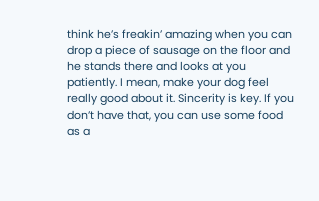think he’s freakin’ amazing when you can drop a piece of sausage on the floor and he stands there and looks at you patiently. I mean, make your dog feel really good about it. Sincerity is key. If you don’t have that, you can use some food as a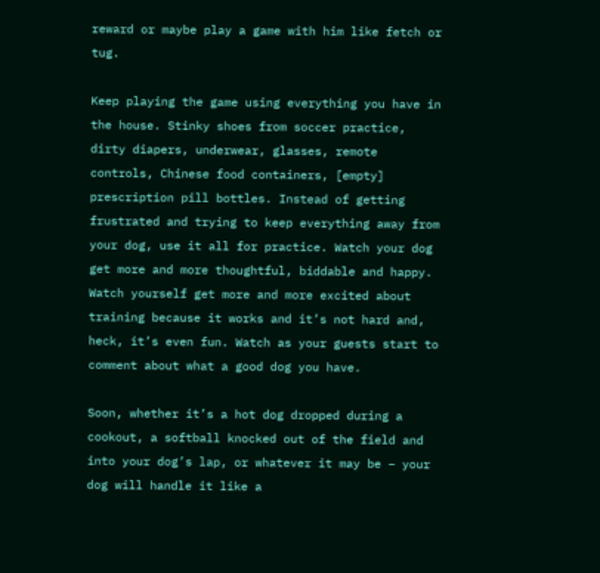reward or maybe play a game with him like fetch or tug.

Keep playing the game using everything you have in the house. Stinky shoes from soccer practice, dirty diapers, underwear, glasses, remote controls, Chinese food containers, [empty] prescription pill bottles. Instead of getting frustrated and trying to keep everything away from your dog, use it all for practice. Watch your dog get more and more thoughtful, biddable and happy. Watch yourself get more and more excited about training because it works and it’s not hard and, heck, it’s even fun. Watch as your guests start to comment about what a good dog you have.

Soon, whether it’s a hot dog dropped during a cookout, a softball knocked out of the field and into your dog’s lap, or whatever it may be – your dog will handle it like a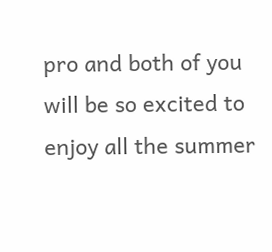pro and both of you will be so excited to enjoy all the summer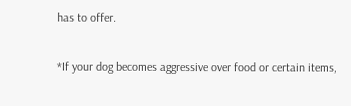has to offer.

*If your dog becomes aggressive over food or certain items,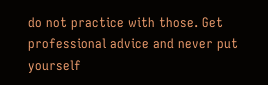do not practice with those. Get professional advice and never put yourself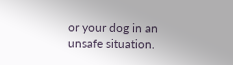or your dog in an unsafe situation.